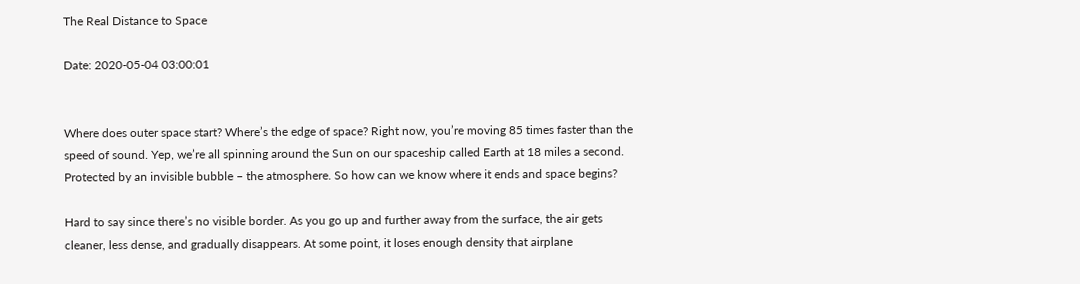The Real Distance to Space

Date: 2020-05-04 03:00:01


Where does outer space start? Where’s the edge of space? Right now, you’re moving 85 times faster than the speed of sound. Yep, we’re all spinning around the Sun on our spaceship called Earth at 18 miles a second. Protected by an invisible bubble – the atmosphere. So how can we know where it ends and space begins?

Hard to say since there’s no visible border. As you go up and further away from the surface, the air gets cleaner, less dense, and gradually disappears. At some point, it loses enough density that airplane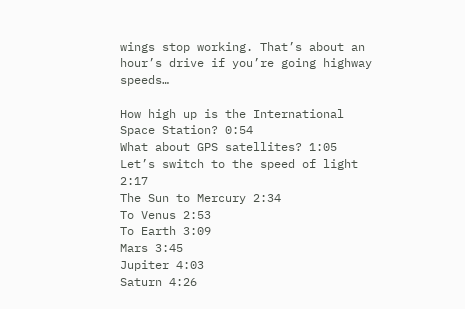wings stop working. That’s about an hour’s drive if you’re going highway speeds…

How high up is the International Space Station? 0:54
What about GPS satellites? 1:05
Let’s switch to the speed of light 2:17
The Sun to Mercury 2:34
To Venus 2:53
To Earth 3:09
Mars 3:45
Jupiter 4:03
Saturn 4:26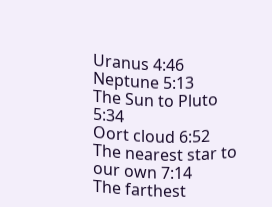Uranus 4:46
Neptune 5:13
The Sun to Pluto 5:34
Oort cloud 6:52
The nearest star to our own 7:14
The farthest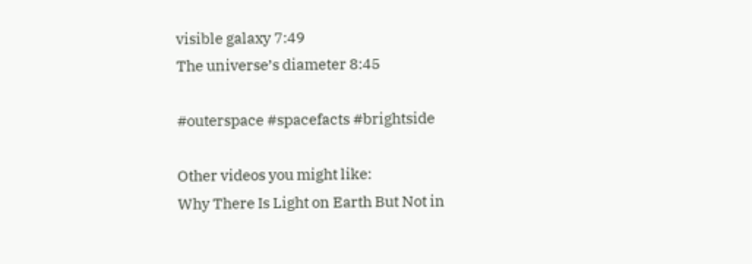visible galaxy 7:49
The universe’s diameter 8:45

#outerspace #spacefacts #brightside

Other videos you might like:
Why There Is Light on Earth But Not in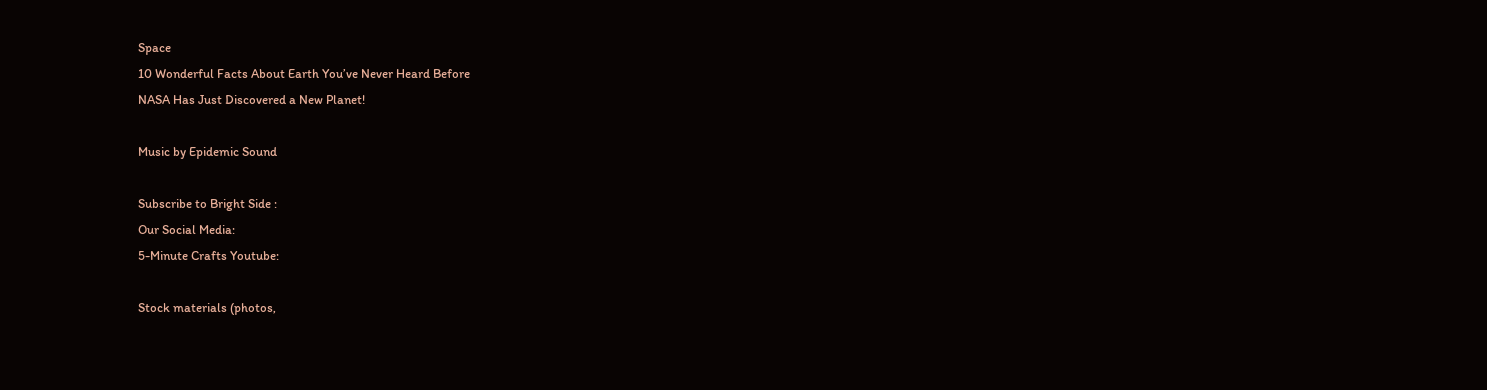Space
10 Wonderful Facts About Earth You’ve Never Heard Before
NASA Has Just Discovered a New Planet!

Music by Epidemic Sound

Subscribe to Bright Side :
Our Social Media:
5-Minute Crafts Youtube:

Stock materials (photos,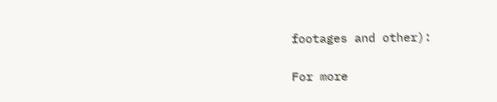footages and other):

For more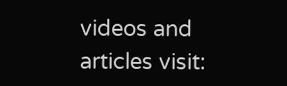videos and articles visit: